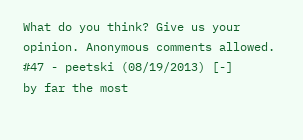What do you think? Give us your opinion. Anonymous comments allowed.
#47 - peetski (08/19/2013) [-]
by far the most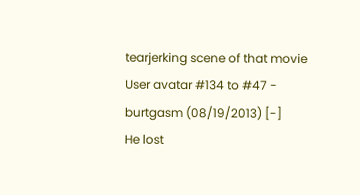tearjerking scene of that movie
User avatar #134 to #47 - burtgasm (08/19/2013) [-]
He lost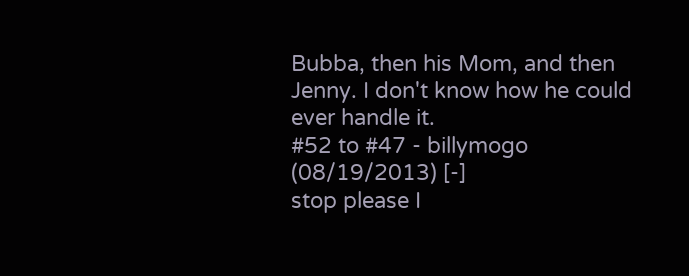Bubba, then his Mom, and then Jenny. I don't know how he could ever handle it.
#52 to #47 - billymogo (08/19/2013) [-]
stop please I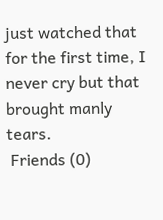just watched that for the first time, I never cry but that brought manly tears.
 Friends (0)